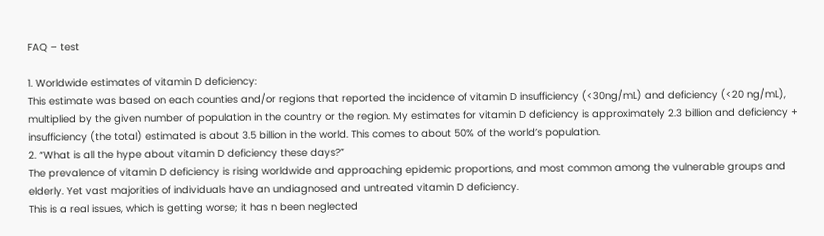FAQ – test

1. Worldwide estimates of vitamin D deficiency:
This estimate was based on each counties and/or regions that reported the incidence of vitamin D insufficiency (<30ng/mL) and deficiency (<20 ng/mL), multiplied by the given number of population in the country or the region. My estimates for vitamin D deficiency is approximately 2.3 billion and deficiency + insufficiency (the total) estimated is about 3.5 billion in the world. This comes to about 50% of the world’s population.
2. “What is all the hype about vitamin D deficiency these days?”
The prevalence of vitamin D deficiency is rising worldwide and approaching epidemic proportions, and most common among the vulnerable groups and elderly. Yet vast majorities of individuals have an undiagnosed and untreated vitamin D deficiency.
This is a real issues, which is getting worse; it has n been neglected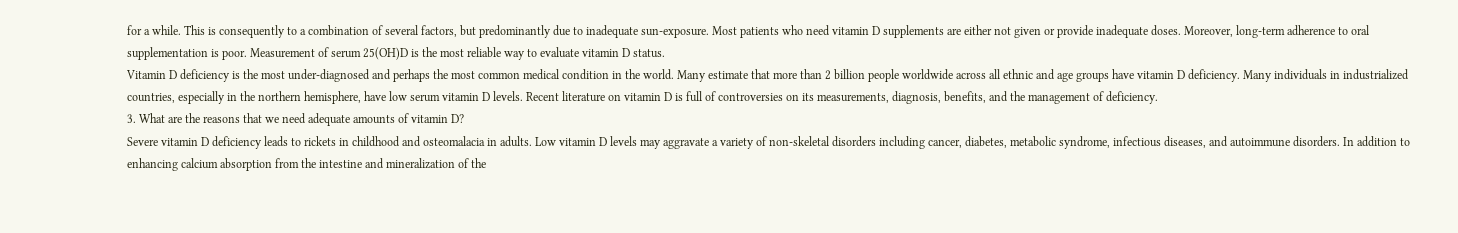for a while. This is consequently to a combination of several factors, but predominantly due to inadequate sun-exposure. Most patients who need vitamin D supplements are either not given or provide inadequate doses. Moreover, long-term adherence to oral supplementation is poor. Measurement of serum 25(OH)D is the most reliable way to evaluate vitamin D status.
Vitamin D deficiency is the most under-diagnosed and perhaps the most common medical condition in the world. Many estimate that more than 2 billion people worldwide across all ethnic and age groups have vitamin D deficiency. Many individuals in industrialized countries, especially in the northern hemisphere, have low serum vitamin D levels. Recent literature on vitamin D is full of controversies on its measurements, diagnosis, benefits, and the management of deficiency.
3. What are the reasons that we need adequate amounts of vitamin D?
Severe vitamin D deficiency leads to rickets in childhood and osteomalacia in adults. Low vitamin D levels may aggravate a variety of non-skeletal disorders including cancer, diabetes, metabolic syndrome, infectious diseases, and autoimmune disorders. In addition to enhancing calcium absorption from the intestine and mineralization of the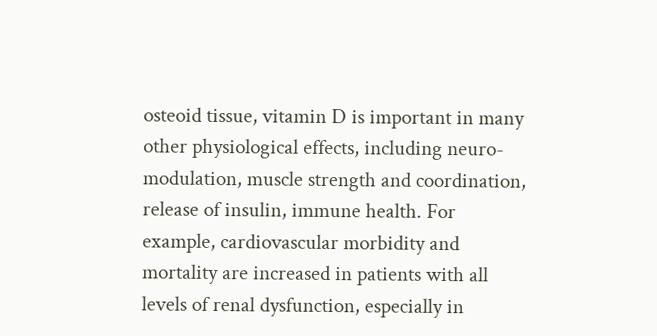osteoid tissue, vitamin D is important in many other physiological effects, including neuro-modulation, muscle strength and coordination, release of insulin, immune health. For example, cardiovascular morbidity and mortality are increased in patients with all levels of renal dysfunction, especially in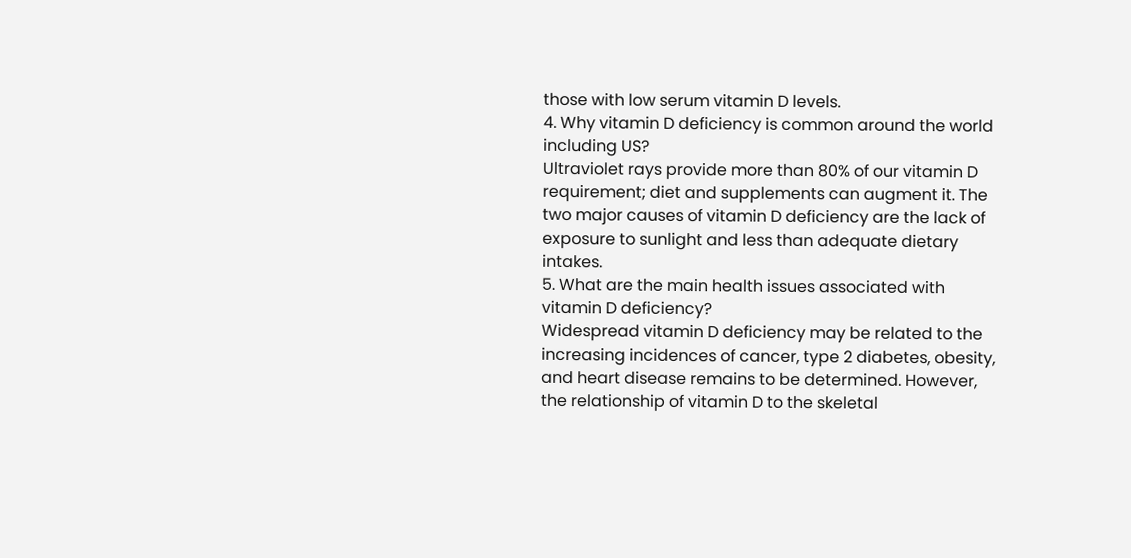those with low serum vitamin D levels.
4. Why vitamin D deficiency is common around the world including US?
Ultraviolet rays provide more than 80% of our vitamin D requirement; diet and supplements can augment it. The two major causes of vitamin D deficiency are the lack of exposure to sunlight and less than adequate dietary intakes.
5. What are the main health issues associated with vitamin D deficiency?
Widespread vitamin D deficiency may be related to the increasing incidences of cancer, type 2 diabetes, obesity, and heart disease remains to be determined. However, the relationship of vitamin D to the skeletal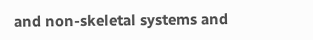and non-skeletal systems and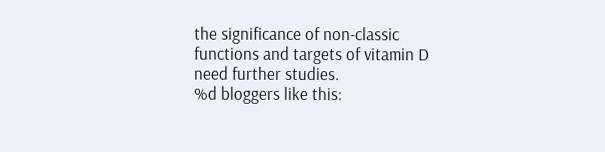the significance of non-classic functions and targets of vitamin D need further studies.
%d bloggers like this: